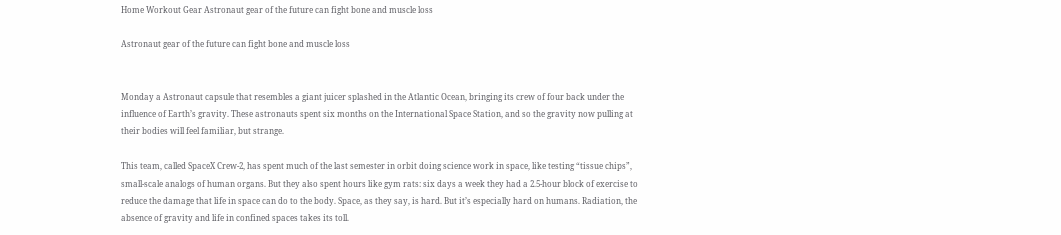Home Workout Gear Astronaut gear of the future can fight bone and muscle loss

Astronaut gear of the future can fight bone and muscle loss


Monday a Astronaut capsule that resembles a giant juicer splashed in the Atlantic Ocean, bringing its crew of four back under the influence of Earth’s gravity. These astronauts spent six months on the International Space Station, and so the gravity now pulling at their bodies will feel familiar, but strange.

This team, called SpaceX Crew-2, has spent much of the last semester in orbit doing science work in space, like testing “tissue chips”, small-scale analogs of human organs. But they also spent hours like gym rats: six days a week they had a 2.5-hour block of exercise to reduce the damage that life in space can do to the body. Space, as they say, is hard. But it’s especially hard on humans. Radiation, the absence of gravity and life in confined spaces takes its toll.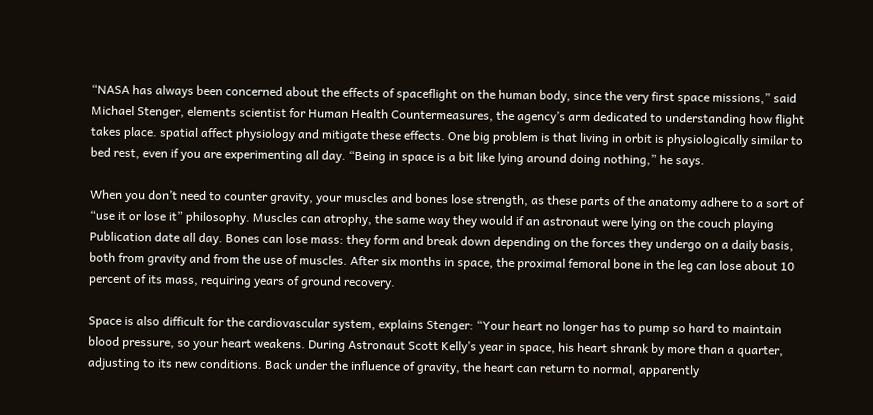“NASA has always been concerned about the effects of spaceflight on the human body, since the very first space missions,” said Michael Stenger, elements scientist for Human Health Countermeasures, the agency’s arm dedicated to understanding how flight takes place. spatial affect physiology and mitigate these effects. One big problem is that living in orbit is physiologically similar to bed rest, even if you are experimenting all day. “Being in space is a bit like lying around doing nothing,” he says.

When you don’t need to counter gravity, your muscles and bones lose strength, as these parts of the anatomy adhere to a sort of “use it or lose it” philosophy. Muscles can atrophy, the same way they would if an astronaut were lying on the couch playing Publication date all day. Bones can lose mass: they form and break down depending on the forces they undergo on a daily basis, both from gravity and from the use of muscles. After six months in space, the proximal femoral bone in the leg can lose about 10 percent of its mass, requiring years of ground recovery.

Space is also difficult for the cardiovascular system, explains Stenger: “Your heart no longer has to pump so hard to maintain blood pressure, so your heart weakens. During Astronaut Scott Kelly’s year in space, his heart shrank by more than a quarter, adjusting to its new conditions. Back under the influence of gravity, the heart can return to normal, apparently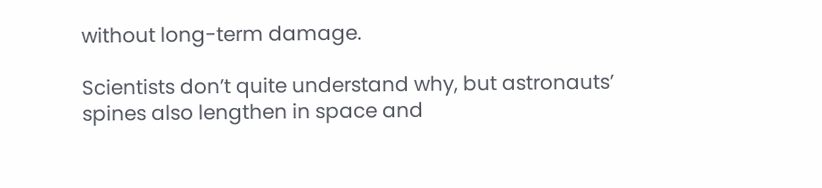without long-term damage.

Scientists don’t quite understand why, but astronauts’ spines also lengthen in space and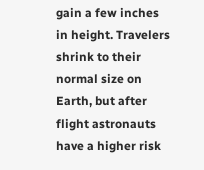gain a few inches in height. Travelers shrink to their normal size on Earth, but after flight astronauts have a higher risk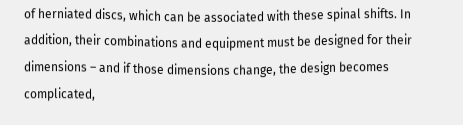of herniated discs, which can be associated with these spinal shifts. In addition, their combinations and equipment must be designed for their dimensions – and if those dimensions change, the design becomes complicated,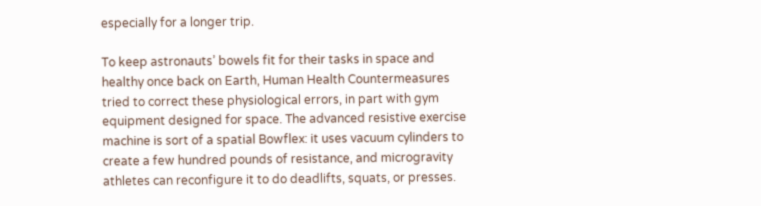especially for a longer trip.

To keep astronauts’ bowels fit for their tasks in space and healthy once back on Earth, Human Health Countermeasures tried to correct these physiological errors, in part with gym equipment designed for space. The advanced resistive exercise machine is sort of a spatial Bowflex: it uses vacuum cylinders to create a few hundred pounds of resistance, and microgravity athletes can reconfigure it to do deadlifts, squats, or presses.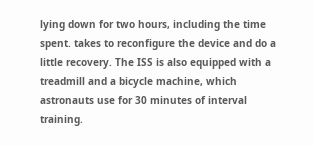lying down for two hours, including the time spent. takes to reconfigure the device and do a little recovery. The ISS is also equipped with a treadmill and a bicycle machine, which astronauts use for 30 minutes of interval training.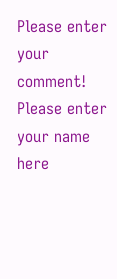Please enter your comment!
Please enter your name here